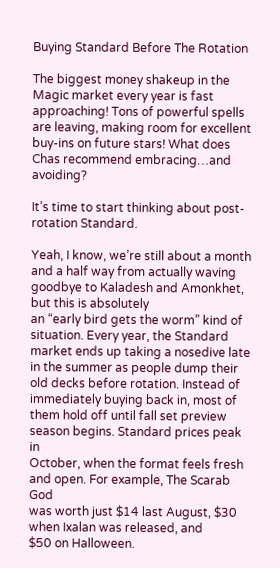Buying Standard Before The Rotation

The biggest money shakeup in the Magic market every year is fast approaching! Tons of powerful spells are leaving, making room for excellent buy-ins on future stars! What does Chas recommend embracing…and avoiding?

It’s time to start thinking about post-rotation Standard.

Yeah, I know, we’re still about a month and a half way from actually waving
goodbye to Kaladesh and Amonkhet, but this is absolutely
an “early bird gets the worm” kind of situation. Every year, the Standard
market ends up taking a nosedive late in the summer as people dump their
old decks before rotation. Instead of immediately buying back in, most of
them hold off until fall set preview season begins. Standard prices peak in
October, when the format feels fresh and open. For example, The Scarab God
was worth just $14 last August, $30 when Ixalan was released, and
$50 on Halloween.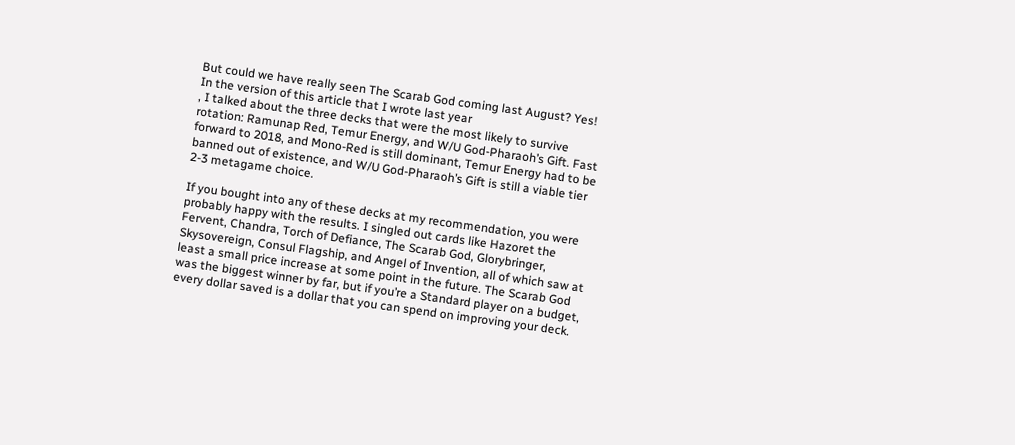But could we have really seen The Scarab God coming last August? Yes!
In the version of this article that I wrote last year
, I talked about the three decks that were the most likely to survive
rotation: Ramunap Red, Temur Energy, and W/U God-Pharaoh’s Gift. Fast
forward to 2018, and Mono-Red is still dominant, Temur Energy had to be
banned out of existence, and W/U God-Pharaoh’s Gift is still a viable tier
2-3 metagame choice.

If you bought into any of these decks at my recommendation, you were
probably happy with the results. I singled out cards like Hazoret the
Fervent, Chandra, Torch of Defiance, The Scarab God, Glorybringer,
Skysovereign, Consul Flagship, and Angel of Invention, all of which saw at
least a small price increase at some point in the future. The Scarab God
was the biggest winner by far, but if you’re a Standard player on a budget,
every dollar saved is a dollar that you can spend on improving your deck.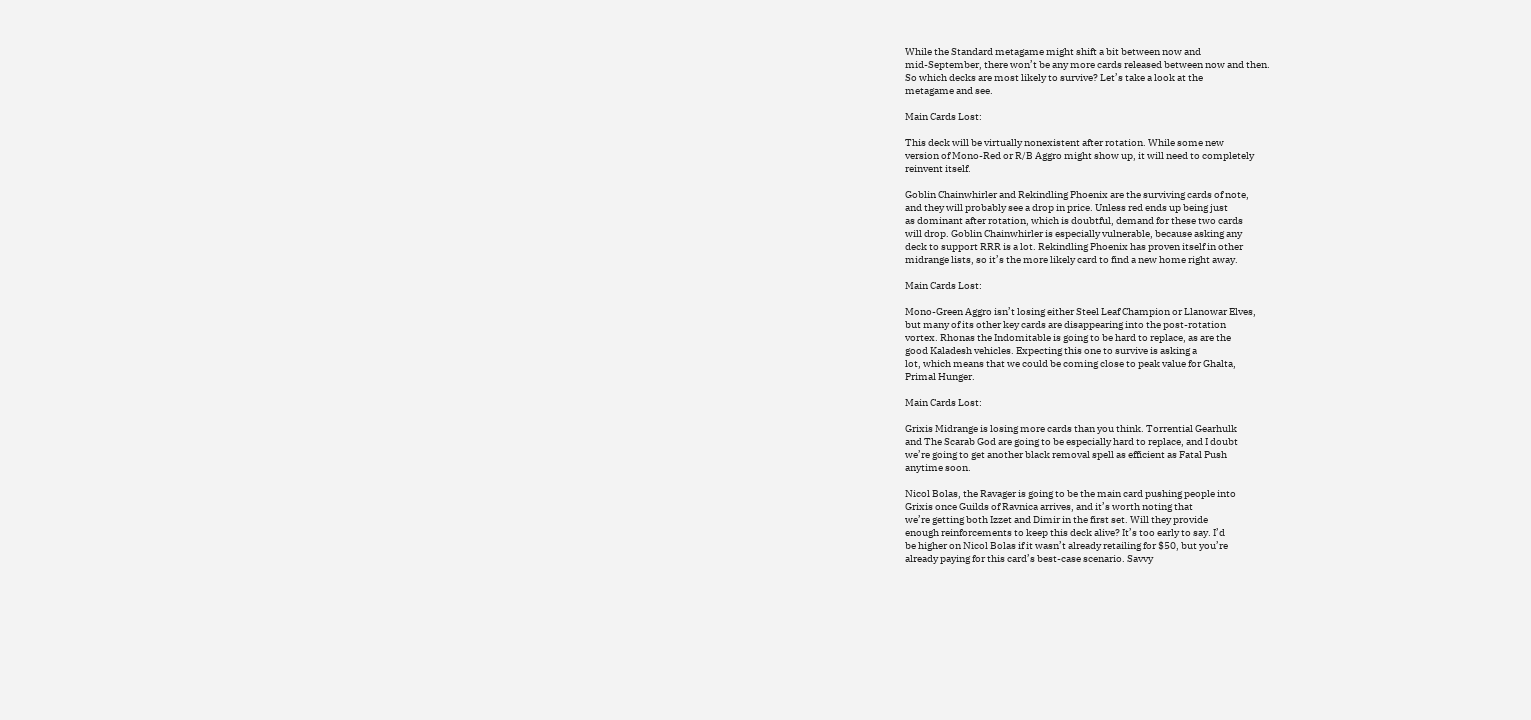While the Standard metagame might shift a bit between now and
mid-September, there won’t be any more cards released between now and then.
So which decks are most likely to survive? Let’s take a look at the
metagame and see.

Main Cards Lost:

This deck will be virtually nonexistent after rotation. While some new
version of Mono-Red or R/B Aggro might show up, it will need to completely
reinvent itself.

Goblin Chainwhirler and Rekindling Phoenix are the surviving cards of note,
and they will probably see a drop in price. Unless red ends up being just
as dominant after rotation, which is doubtful, demand for these two cards
will drop. Goblin Chainwhirler is especially vulnerable, because asking any
deck to support RRR is a lot. Rekindling Phoenix has proven itself in other
midrange lists, so it’s the more likely card to find a new home right away.

Main Cards Lost:

Mono-Green Aggro isn’t losing either Steel Leaf Champion or Llanowar Elves,
but many of its other key cards are disappearing into the post-rotation
vortex. Rhonas the Indomitable is going to be hard to replace, as are the
good Kaladesh vehicles. Expecting this one to survive is asking a
lot, which means that we could be coming close to peak value for Ghalta,
Primal Hunger.

Main Cards Lost:

Grixis Midrange is losing more cards than you think. Torrential Gearhulk
and The Scarab God are going to be especially hard to replace, and I doubt
we’re going to get another black removal spell as efficient as Fatal Push
anytime soon.

Nicol Bolas, the Ravager is going to be the main card pushing people into
Grixis once Guilds of Ravnica arrives, and it’s worth noting that
we’re getting both Izzet and Dimir in the first set. Will they provide
enough reinforcements to keep this deck alive? It’s too early to say. I’d
be higher on Nicol Bolas if it wasn’t already retailing for $50, but you’re
already paying for this card’s best-case scenario. Savvy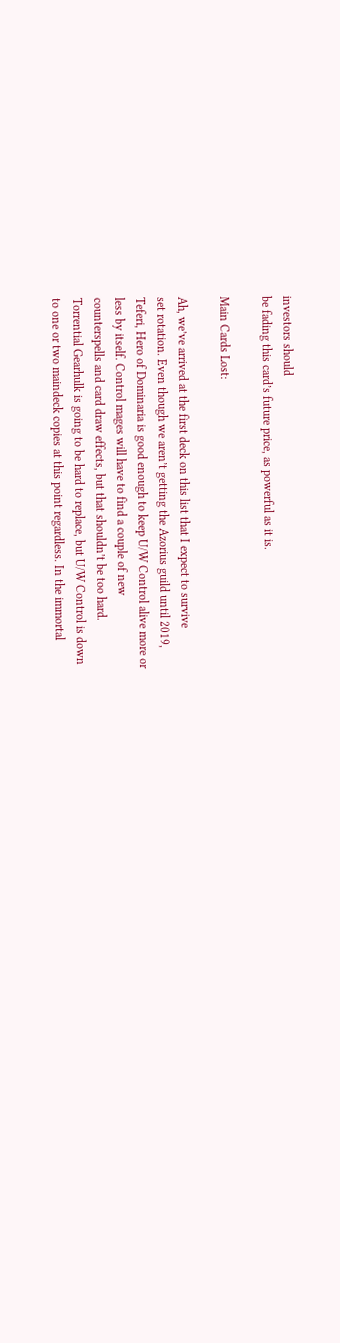investors should
be fading this card’s future price, as powerful as it is.

Main Cards Lost:

Ah, we’ve arrived at the first deck on this list that I expect to survive
set rotation. Even though we aren’t getting the Azorius guild until 2019,
Teferi, Hero of Dominaria is good enough to keep U/W Control alive more or
less by itself. Control mages will have to find a couple of new
counterspells and card draw effects, but that shouldn’t be too hard.
Torrential Gearhulk is going to be hard to replace, but U/W Control is down
to one or two maindeck copies at this point regardless. In the immortal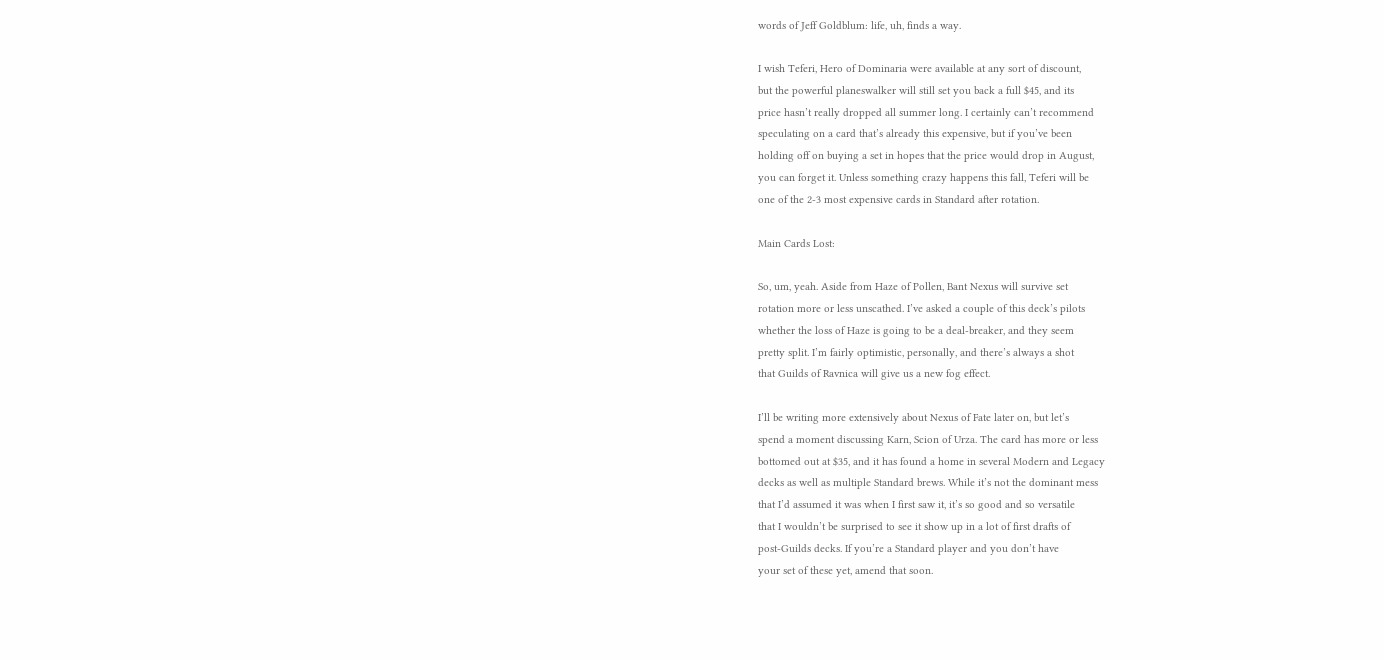words of Jeff Goldblum: life, uh, finds a way.

I wish Teferi, Hero of Dominaria were available at any sort of discount,
but the powerful planeswalker will still set you back a full $45, and its
price hasn’t really dropped all summer long. I certainly can’t recommend
speculating on a card that’s already this expensive, but if you’ve been
holding off on buying a set in hopes that the price would drop in August,
you can forget it. Unless something crazy happens this fall, Teferi will be
one of the 2-3 most expensive cards in Standard after rotation.

Main Cards Lost:

So, um, yeah. Aside from Haze of Pollen, Bant Nexus will survive set
rotation more or less unscathed. I’ve asked a couple of this deck’s pilots
whether the loss of Haze is going to be a deal-breaker, and they seem
pretty split. I’m fairly optimistic, personally, and there’s always a shot
that Guilds of Ravnica will give us a new fog effect.

I’ll be writing more extensively about Nexus of Fate later on, but let’s
spend a moment discussing Karn, Scion of Urza. The card has more or less
bottomed out at $35, and it has found a home in several Modern and Legacy
decks as well as multiple Standard brews. While it’s not the dominant mess
that I’d assumed it was when I first saw it, it’s so good and so versatile
that I wouldn’t be surprised to see it show up in a lot of first drafts of
post-Guilds decks. If you’re a Standard player and you don’t have
your set of these yet, amend that soon.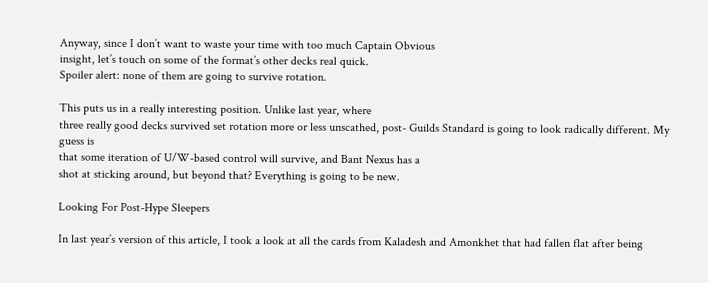Anyway, since I don’t want to waste your time with too much Captain Obvious
insight, let’s touch on some of the format’s other decks real quick.
Spoiler alert: none of them are going to survive rotation.

This puts us in a really interesting position. Unlike last year, where
three really good decks survived set rotation more or less unscathed, post- Guilds Standard is going to look radically different. My guess is
that some iteration of U/W-based control will survive, and Bant Nexus has a
shot at sticking around, but beyond that? Everything is going to be new.

Looking For Post-Hype Sleepers

In last year’s version of this article, I took a look at all the cards from Kaladesh and Amonkhet that had fallen flat after being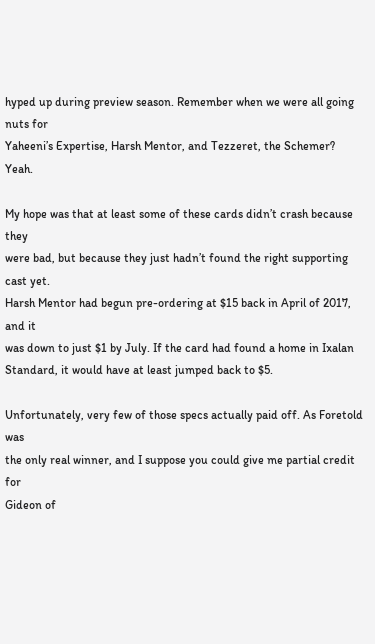hyped up during preview season. Remember when we were all going nuts for
Yaheeni’s Expertise, Harsh Mentor, and Tezzeret, the Schemer? Yeah.

My hope was that at least some of these cards didn’t crash because they
were bad, but because they just hadn’t found the right supporting cast yet.
Harsh Mentor had begun pre-ordering at $15 back in April of 2017, and it
was down to just $1 by July. If the card had found a home in Ixalan Standard, it would have at least jumped back to $5.

Unfortunately, very few of those specs actually paid off. As Foretold was
the only real winner, and I suppose you could give me partial credit for
Gideon of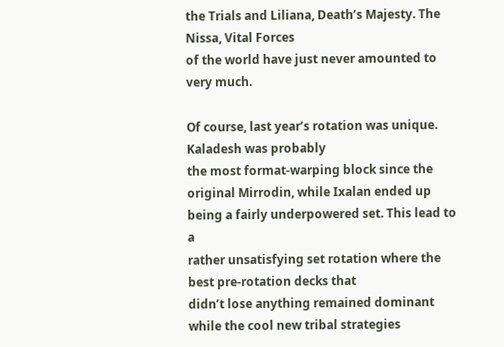the Trials and Liliana, Death’s Majesty. The Nissa, Vital Forces
of the world have just never amounted to very much.

Of course, last year’s rotation was unique. Kaladesh was probably
the most format-warping block since the original Mirrodin, while Ixalan ended up being a fairly underpowered set. This lead to a
rather unsatisfying set rotation where the best pre-rotation decks that
didn’t lose anything remained dominant while the cool new tribal strategies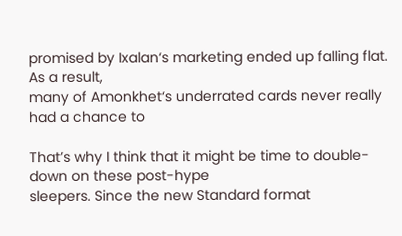promised by Ixalan‘s marketing ended up falling flat. As a result,
many of Amonkhet‘s underrated cards never really had a chance to

That’s why I think that it might be time to double-down on these post-hype
sleepers. Since the new Standard format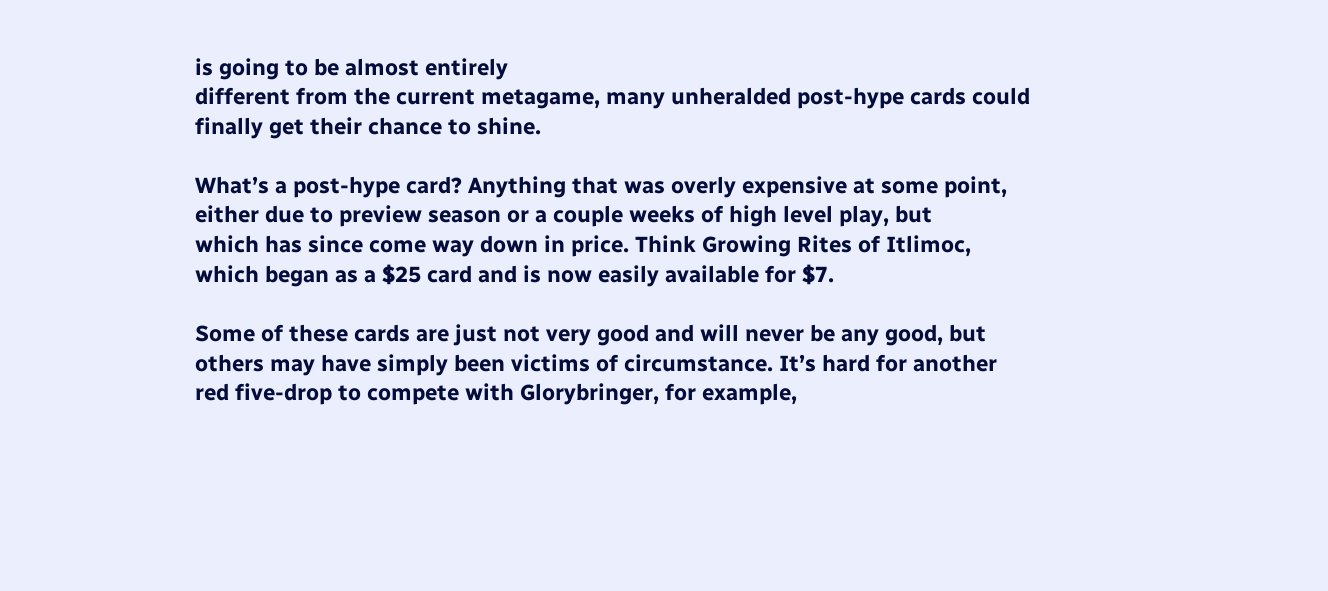is going to be almost entirely
different from the current metagame, many unheralded post-hype cards could
finally get their chance to shine.

What’s a post-hype card? Anything that was overly expensive at some point,
either due to preview season or a couple weeks of high level play, but
which has since come way down in price. Think Growing Rites of Itlimoc,
which began as a $25 card and is now easily available for $7.

Some of these cards are just not very good and will never be any good, but
others may have simply been victims of circumstance. It’s hard for another
red five-drop to compete with Glorybringer, for example,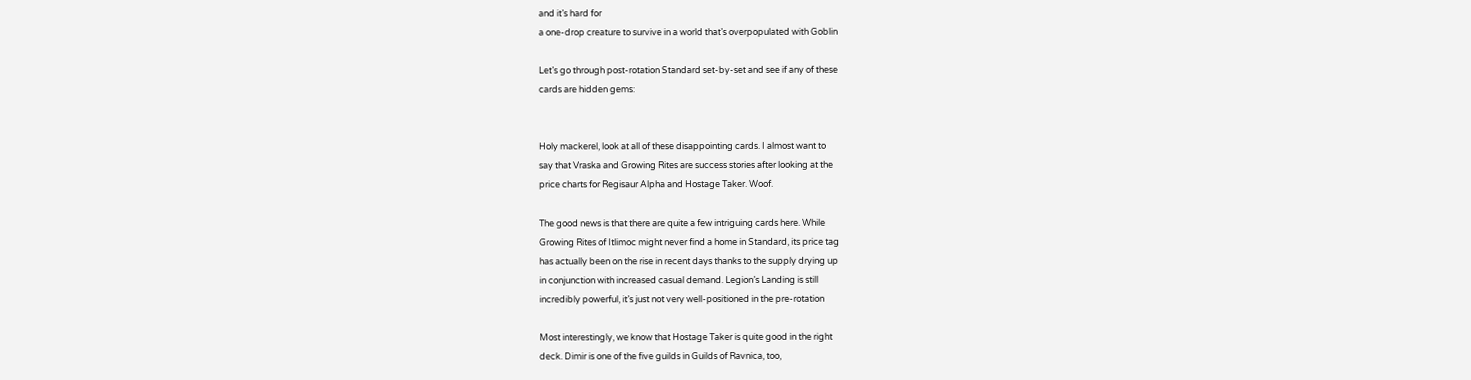and it’s hard for
a one-drop creature to survive in a world that’s overpopulated with Goblin

Let’s go through post-rotation Standard set-by-set and see if any of these
cards are hidden gems:


Holy mackerel, look at all of these disappointing cards. I almost want to
say that Vraska and Growing Rites are success stories after looking at the
price charts for Regisaur Alpha and Hostage Taker. Woof.

The good news is that there are quite a few intriguing cards here. While
Growing Rites of Itlimoc might never find a home in Standard, its price tag
has actually been on the rise in recent days thanks to the supply drying up
in conjunction with increased casual demand. Legion’s Landing is still
incredibly powerful, it’s just not very well-positioned in the pre-rotation

Most interestingly, we know that Hostage Taker is quite good in the right
deck. Dimir is one of the five guilds in Guilds of Ravnica, too,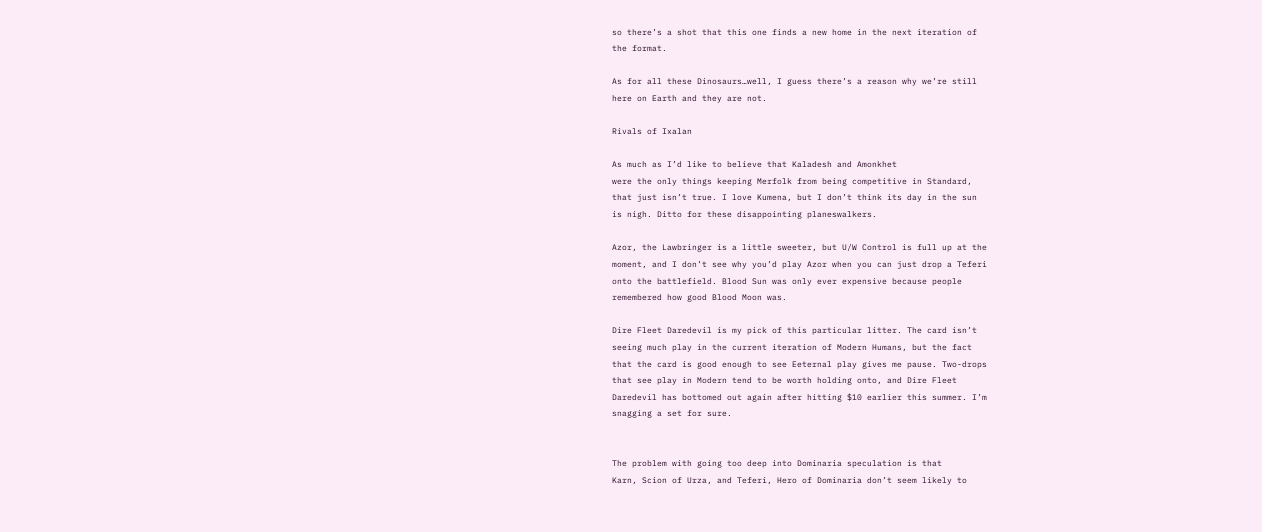so there’s a shot that this one finds a new home in the next iteration of
the format.

As for all these Dinosaurs…well, I guess there’s a reason why we’re still
here on Earth and they are not.

Rivals of Ixalan

As much as I’d like to believe that Kaladesh and Amonkhet
were the only things keeping Merfolk from being competitive in Standard,
that just isn’t true. I love Kumena, but I don’t think its day in the sun
is nigh. Ditto for these disappointing planeswalkers.

Azor, the Lawbringer is a little sweeter, but U/W Control is full up at the
moment, and I don’t see why you’d play Azor when you can just drop a Teferi
onto the battlefield. Blood Sun was only ever expensive because people
remembered how good Blood Moon was.

Dire Fleet Daredevil is my pick of this particular litter. The card isn’t
seeing much play in the current iteration of Modern Humans, but the fact
that the card is good enough to see Eeternal play gives me pause. Two-drops
that see play in Modern tend to be worth holding onto, and Dire Fleet
Daredevil has bottomed out again after hitting $10 earlier this summer. I’m
snagging a set for sure.


The problem with going too deep into Dominaria speculation is that
Karn, Scion of Urza, and Teferi, Hero of Dominaria don’t seem likely to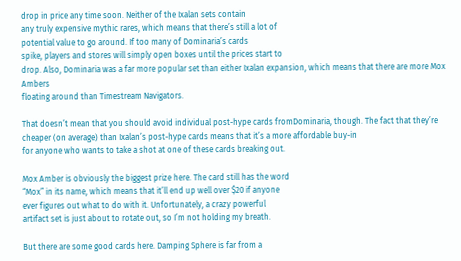drop in price any time soon. Neither of the Ixalan sets contain
any truly expensive mythic rares, which means that there’s still a lot of
potential value to go around. If too many of Dominaria’s cards
spike, players and stores will simply open boxes until the prices start to
drop. Also, Dominaria was a far more popular set than either Ixalan expansion, which means that there are more Mox Ambers
floating around than Timestream Navigators.

That doesn’t mean that you should avoid individual post-hype cards fromDominaria, though. The fact that they’re cheaper (on average) than Ixalan’s post-hype cards means that it’s a more affordable buy-in
for anyone who wants to take a shot at one of these cards breaking out.

Mox Amber is obviously the biggest prize here. The card still has the word
“Mox” in its name, which means that it’ll end up well over $20 if anyone
ever figures out what to do with it. Unfortunately, a crazy powerful
artifact set is just about to rotate out, so I’m not holding my breath.

But there are some good cards here. Damping Sphere is far from a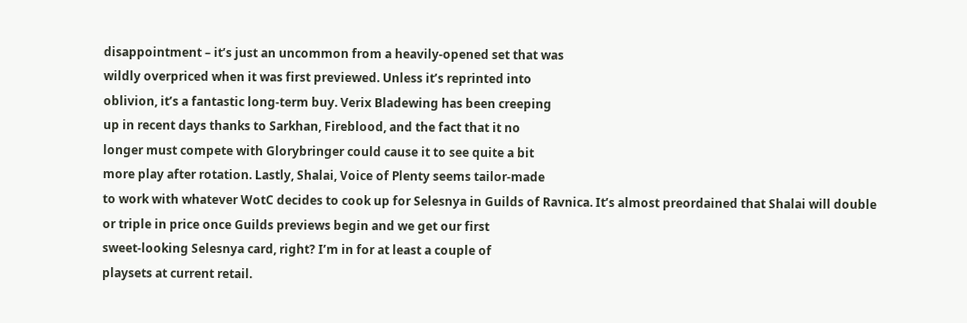disappointment – it’s just an uncommon from a heavily-opened set that was
wildly overpriced when it was first previewed. Unless it’s reprinted into
oblivion, it’s a fantastic long-term buy. Verix Bladewing has been creeping
up in recent days thanks to Sarkhan, Fireblood, and the fact that it no
longer must compete with Glorybringer could cause it to see quite a bit
more play after rotation. Lastly, Shalai, Voice of Plenty seems tailor-made
to work with whatever WotC decides to cook up for Selesnya in Guilds of Ravnica. It’s almost preordained that Shalai will double
or triple in price once Guilds previews begin and we get our first
sweet-looking Selesnya card, right? I’m in for at least a couple of
playsets at current retail.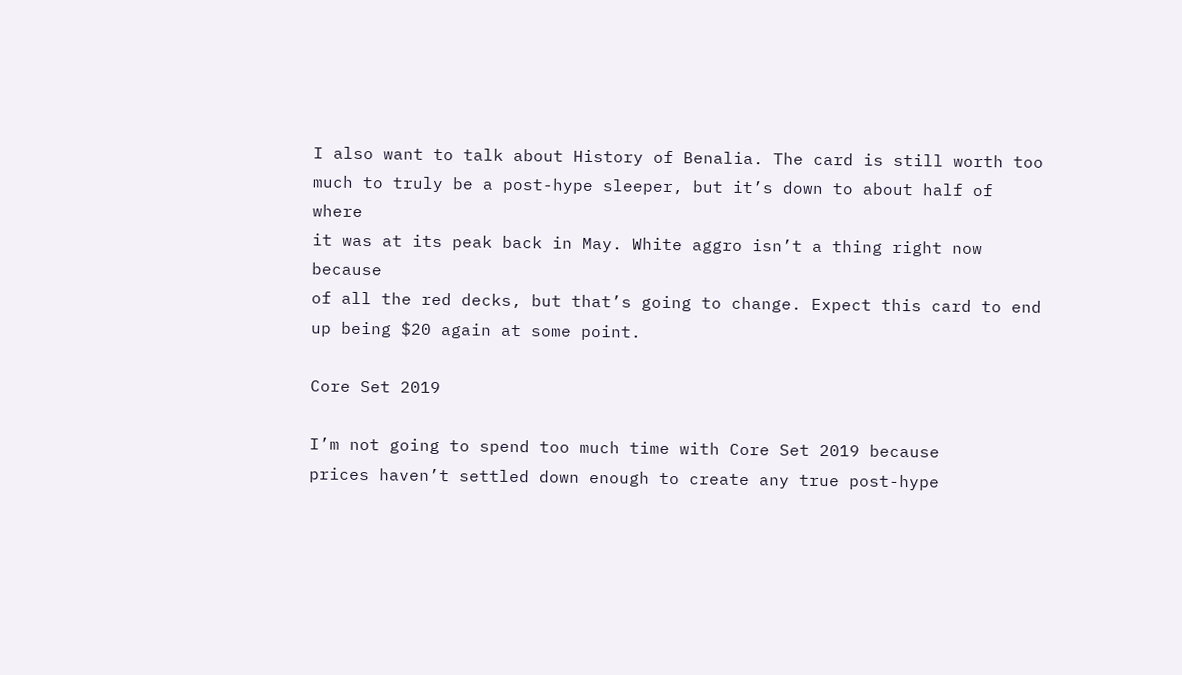I also want to talk about History of Benalia. The card is still worth too
much to truly be a post-hype sleeper, but it’s down to about half of where
it was at its peak back in May. White aggro isn’t a thing right now because
of all the red decks, but that’s going to change. Expect this card to end
up being $20 again at some point.

Core Set 2019

I’m not going to spend too much time with Core Set 2019 because
prices haven’t settled down enough to create any true post-hype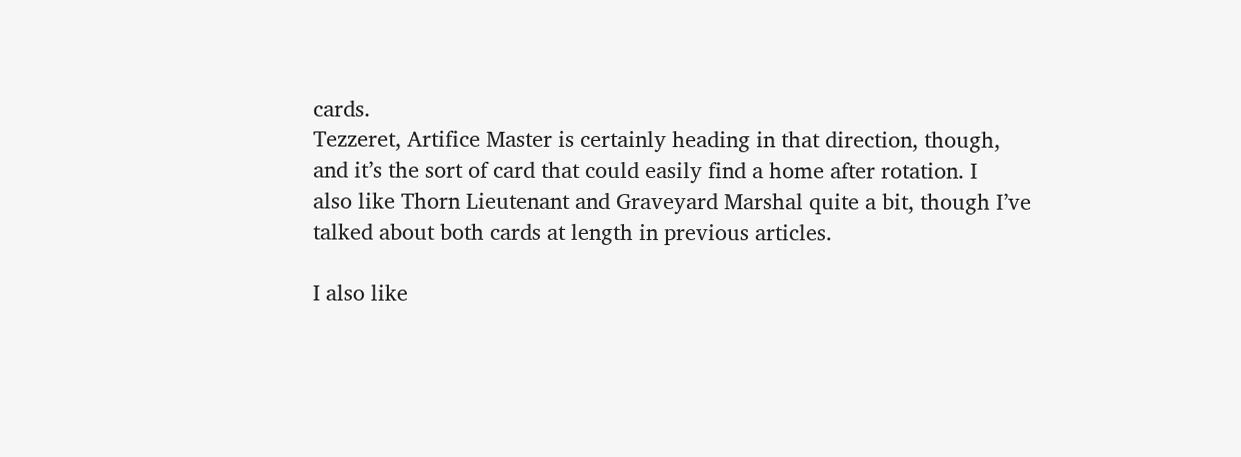cards.
Tezzeret, Artifice Master is certainly heading in that direction, though,
and it’s the sort of card that could easily find a home after rotation. I
also like Thorn Lieutenant and Graveyard Marshal quite a bit, though I’ve
talked about both cards at length in previous articles.

I also like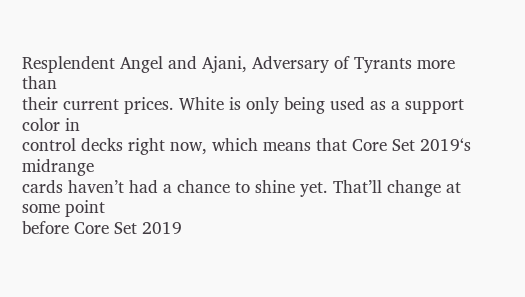Resplendent Angel and Ajani, Adversary of Tyrants more than
their current prices. White is only being used as a support color in
control decks right now, which means that Core Set 2019‘s midrange
cards haven’t had a chance to shine yet. That’ll change at some point
before Core Set 2019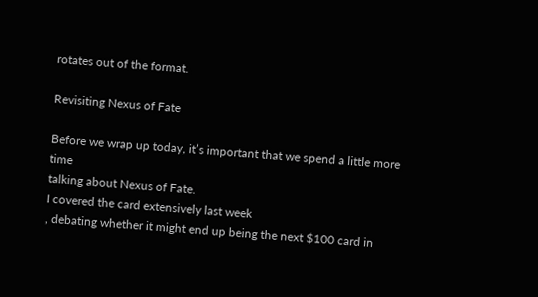rotates out of the format.

Revisiting Nexus of Fate

Before we wrap up today, it’s important that we spend a little more time
talking about Nexus of Fate.
I covered the card extensively last week
, debating whether it might end up being the next $100 card in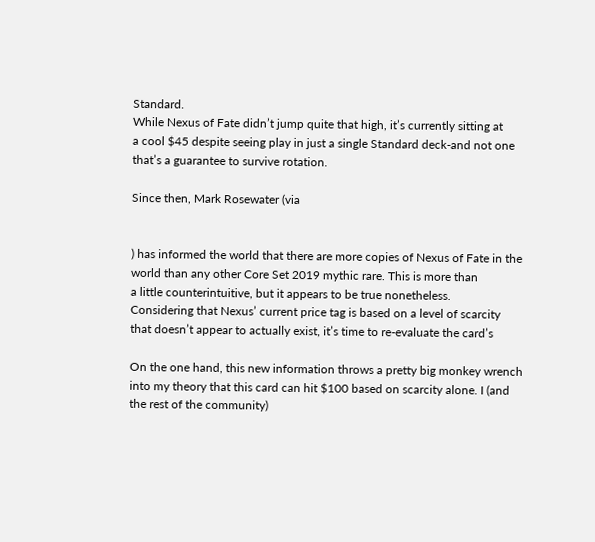Standard.
While Nexus of Fate didn’t jump quite that high, it’s currently sitting at
a cool $45 despite seeing play in just a single Standard deck-and not one
that’s a guarantee to survive rotation.

Since then, Mark Rosewater (via


) has informed the world that there are more copies of Nexus of Fate in the
world than any other Core Set 2019 mythic rare. This is more than
a little counterintuitive, but it appears to be true nonetheless.
Considering that Nexus’ current price tag is based on a level of scarcity
that doesn’t appear to actually exist, it’s time to re-evaluate the card’s

On the one hand, this new information throws a pretty big monkey wrench
into my theory that this card can hit $100 based on scarcity alone. I (and
the rest of the community)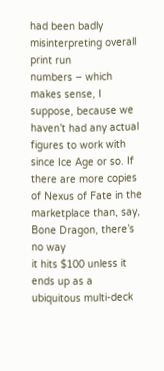had been badly misinterpreting overall print run
numbers – which makes sense, I suppose, because we haven’t had any actual
figures to work with since Ice Age or so. If there are more copies
of Nexus of Fate in the marketplace than, say, Bone Dragon, there’s no way
it hits $100 unless it ends up as a ubiquitous multi-deck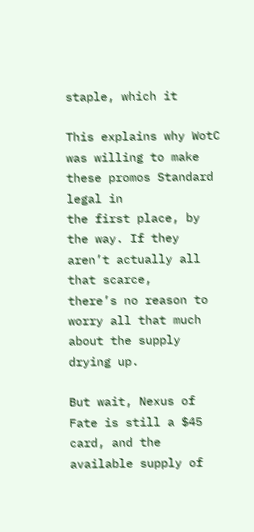staple, which it

This explains why WotC was willing to make these promos Standard legal in
the first place, by the way. If they aren’t actually all that scarce,
there’s no reason to worry all that much about the supply drying up.

But wait, Nexus of Fate is still a $45 card, and the available supply of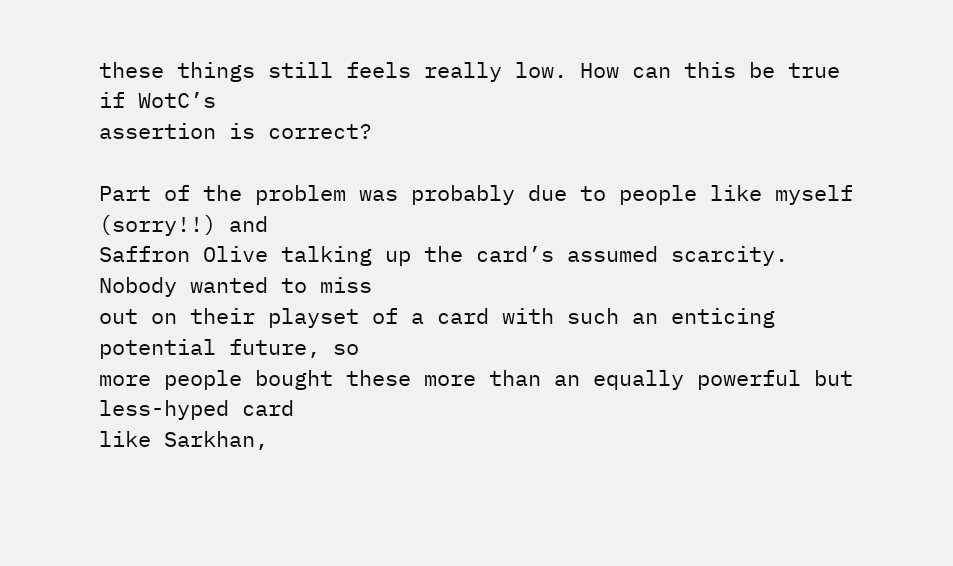these things still feels really low. How can this be true if WotC’s
assertion is correct?

Part of the problem was probably due to people like myself (sorry!!) and
Saffron Olive talking up the card’s assumed scarcity. Nobody wanted to miss
out on their playset of a card with such an enticing potential future, so
more people bought these more than an equally powerful but less-hyped card
like Sarkhan,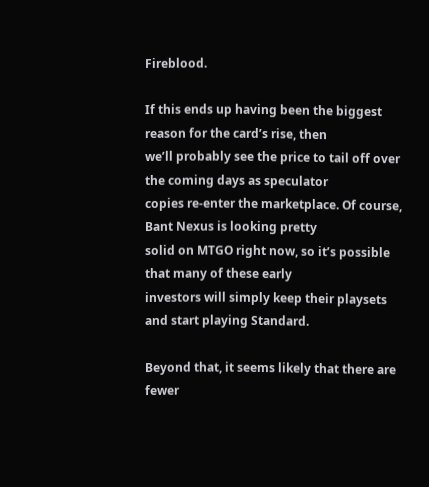Fireblood.

If this ends up having been the biggest reason for the card’s rise, then
we’ll probably see the price to tail off over the coming days as speculator
copies re-enter the marketplace. Of course, Bant Nexus is looking pretty
solid on MTGO right now, so it’s possible that many of these early
investors will simply keep their playsets and start playing Standard.

Beyond that, it seems likely that there are fewer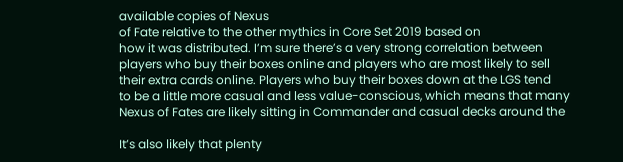available copies of Nexus
of Fate relative to the other mythics in Core Set 2019 based on
how it was distributed. I’m sure there’s a very strong correlation between
players who buy their boxes online and players who are most likely to sell
their extra cards online. Players who buy their boxes down at the LGS tend
to be a little more casual and less value-conscious, which means that many
Nexus of Fates are likely sitting in Commander and casual decks around the

It’s also likely that plenty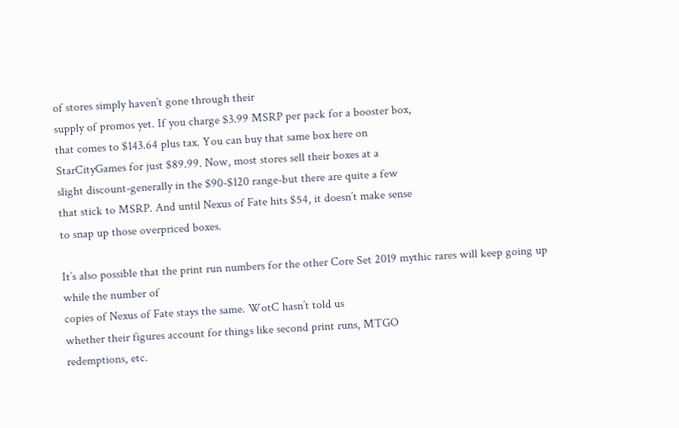of stores simply haven’t gone through their
supply of promos yet. If you charge $3.99 MSRP per pack for a booster box,
that comes to $143.64 plus tax. You can buy that same box here on
StarCityGames for just $89.99. Now, most stores sell their boxes at a
slight discount-generally in the $90-$120 range-but there are quite a few
that stick to MSRP. And until Nexus of Fate hits $54, it doesn’t make sense
to snap up those overpriced boxes.

It’s also possible that the print run numbers for the other Core Set 2019 mythic rares will keep going up while the number of
copies of Nexus of Fate stays the same. WotC hasn’t told us
whether their figures account for things like second print runs, MTGO
redemptions, etc.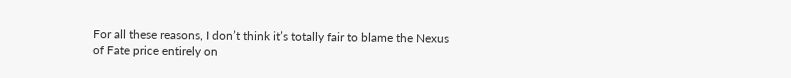For all these reasons, I don’t think it’s totally fair to blame the Nexus
of Fate price entirely on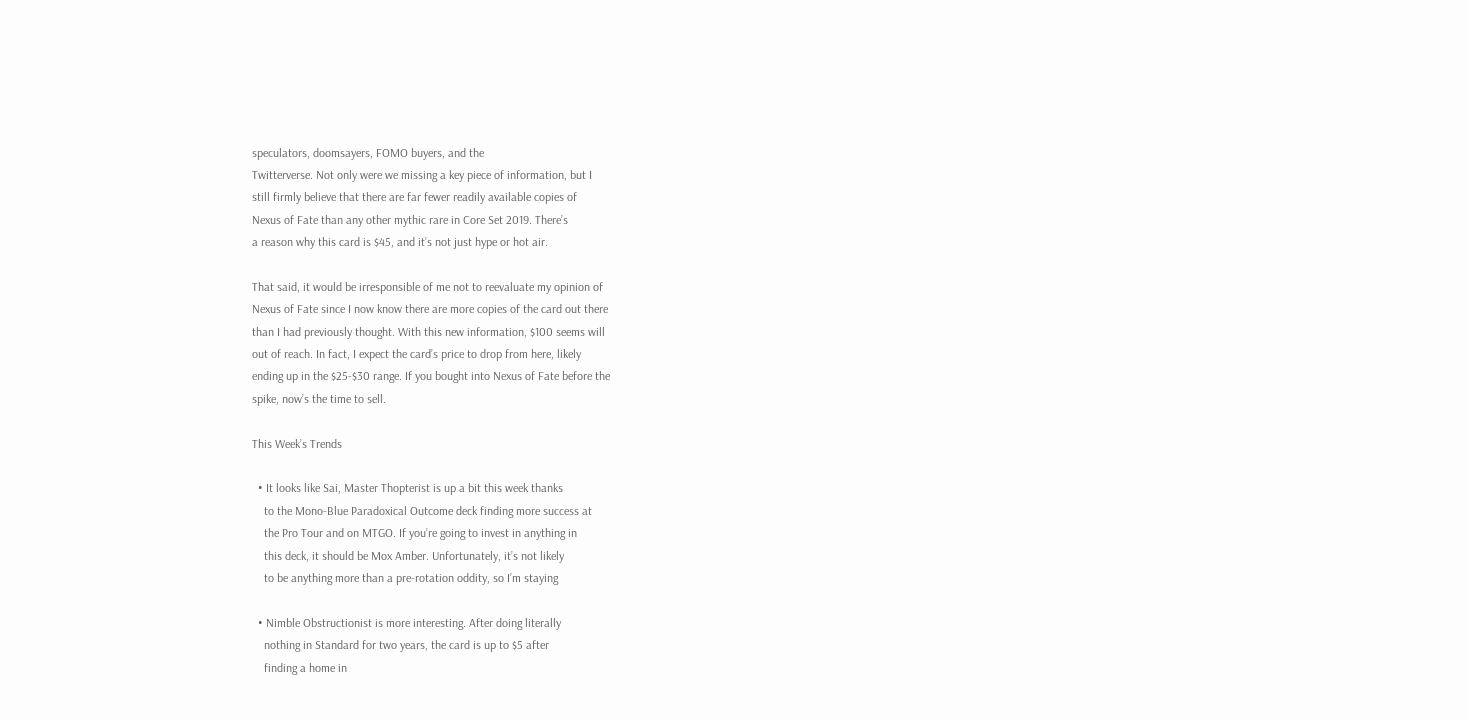speculators, doomsayers, FOMO buyers, and the
Twitterverse. Not only were we missing a key piece of information, but I
still firmly believe that there are far fewer readily available copies of
Nexus of Fate than any other mythic rare in Core Set 2019. There’s
a reason why this card is $45, and it’s not just hype or hot air.

That said, it would be irresponsible of me not to reevaluate my opinion of
Nexus of Fate since I now know there are more copies of the card out there
than I had previously thought. With this new information, $100 seems will
out of reach. In fact, I expect the card’s price to drop from here, likely
ending up in the $25-$30 range. If you bought into Nexus of Fate before the
spike, now’s the time to sell.

This Week’s Trends

  • It looks like Sai, Master Thopterist is up a bit this week thanks
    to the Mono-Blue Paradoxical Outcome deck finding more success at
    the Pro Tour and on MTGO. If you’re going to invest in anything in
    this deck, it should be Mox Amber. Unfortunately, it’s not likely
    to be anything more than a pre-rotation oddity, so I’m staying

  • Nimble Obstructionist is more interesting. After doing literally
    nothing in Standard for two years, the card is up to $5 after
    finding a home in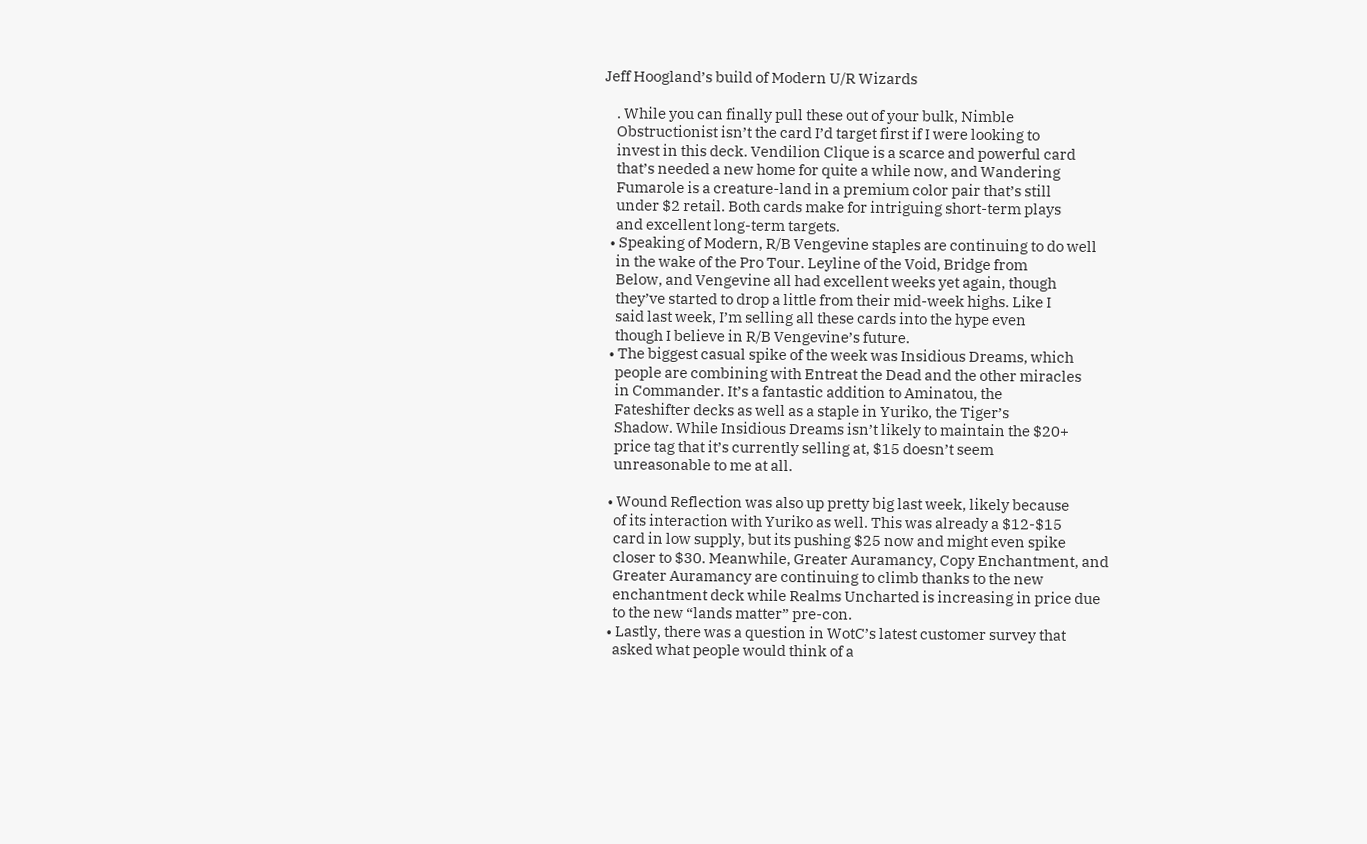Jeff Hoogland’s build of Modern U/R Wizards

    . While you can finally pull these out of your bulk, Nimble
    Obstructionist isn’t the card I’d target first if I were looking to
    invest in this deck. Vendilion Clique is a scarce and powerful card
    that’s needed a new home for quite a while now, and Wandering
    Fumarole is a creature-land in a premium color pair that’s still
    under $2 retail. Both cards make for intriguing short-term plays
    and excellent long-term targets.
  • Speaking of Modern, R/B Vengevine staples are continuing to do well
    in the wake of the Pro Tour. Leyline of the Void, Bridge from
    Below, and Vengevine all had excellent weeks yet again, though
    they’ve started to drop a little from their mid-week highs. Like I
    said last week, I’m selling all these cards into the hype even
    though I believe in R/B Vengevine’s future.
  • The biggest casual spike of the week was Insidious Dreams, which
    people are combining with Entreat the Dead and the other miracles
    in Commander. It’s a fantastic addition to Aminatou, the
    Fateshifter decks as well as a staple in Yuriko, the Tiger’s
    Shadow. While Insidious Dreams isn’t likely to maintain the $20+
    price tag that it’s currently selling at, $15 doesn’t seem
    unreasonable to me at all.

  • Wound Reflection was also up pretty big last week, likely because
    of its interaction with Yuriko as well. This was already a $12-$15
    card in low supply, but its pushing $25 now and might even spike
    closer to $30. Meanwhile, Greater Auramancy, Copy Enchantment, and
    Greater Auramancy are continuing to climb thanks to the new
    enchantment deck while Realms Uncharted is increasing in price due
    to the new “lands matter” pre-con.
  • Lastly, there was a question in WotC’s latest customer survey that
    asked what people would think of a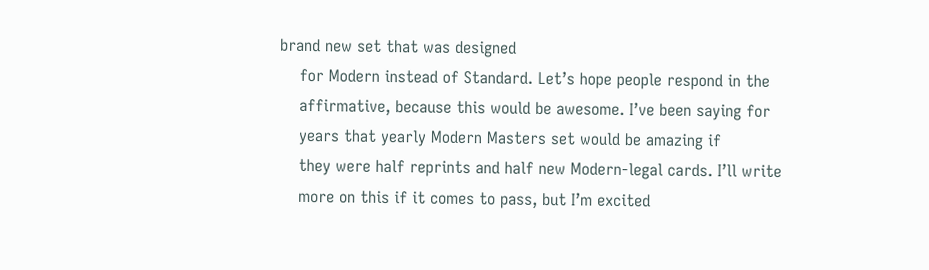brand new set that was designed
    for Modern instead of Standard. Let’s hope people respond in the
    affirmative, because this would be awesome. I’ve been saying for
    years that yearly Modern Masters set would be amazing if
    they were half reprints and half new Modern-legal cards. I’ll write
    more on this if it comes to pass, but I’m excited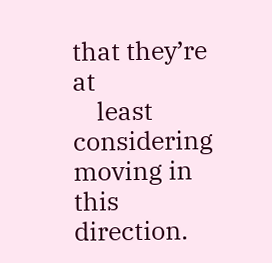that they’re at
    least considering moving in this direction.